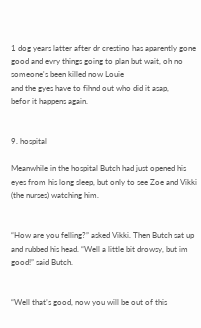1 dog years latter after dr crestino has aparently gone good and evry things going to plan but wait, oh no someone's been killed now Louie
and the gyes have to fihnd out who did it asap,
befor it happens again.


9. hospital

Meanwhile in the hospital Butch had just opened his eyes from his long sleep, but only to see Zoe and Vikki (the nurses) watching him.


“How are you felling?” asked Vikki. Then Butch sat up and rubbed his head. “Well a little bit drowsy, but im good!” said Butch.


“Well that’s good, now you will be out of this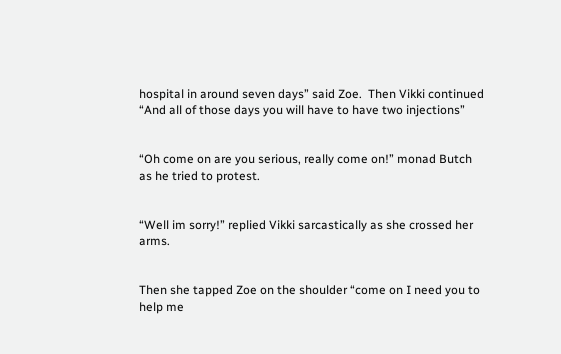hospital in around seven days” said Zoe.  Then Vikki continued “And all of those days you will have to have two injections”


“Oh come on are you serious, really come on!” monad Butch as he tried to protest.


“Well im sorry!” replied Vikki sarcastically as she crossed her arms.


Then she tapped Zoe on the shoulder “come on I need you to help me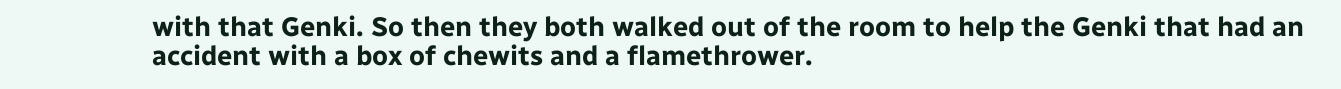with that Genki. So then they both walked out of the room to help the Genki that had an accident with a box of chewits and a flamethrower.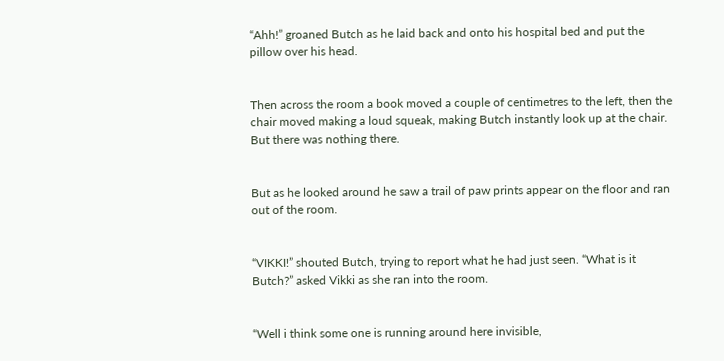“Ahh!” groaned Butch as he laid back and onto his hospital bed and put the pillow over his head.


Then across the room a book moved a couple of centimetres to the left, then the chair moved making a loud squeak, making Butch instantly look up at the chair. But there was nothing there.


But as he looked around he saw a trail of paw prints appear on the floor and ran out of the room.


“VIKKI!” shouted Butch, trying to report what he had just seen. “What is it Butch?” asked Vikki as she ran into the room.


“Well i think some one is running around here invisible,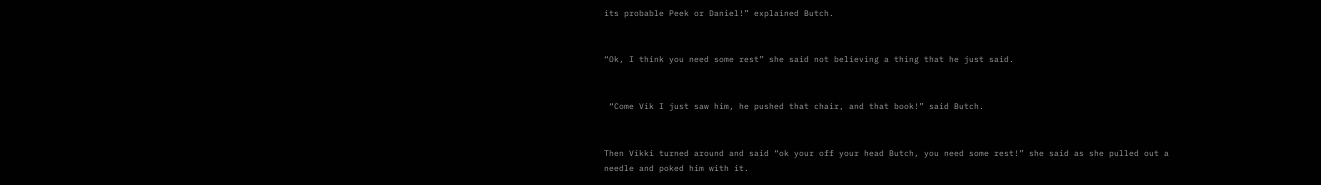its probable Peek or Daniel!” explained Butch.


“Ok, I think you need some rest” she said not believing a thing that he just said.


 “Come Vik I just saw him, he pushed that chair, and that book!” said Butch.


Then Vikki turned around and said “ok your off your head Butch, you need some rest!” she said as she pulled out a needle and poked him with it.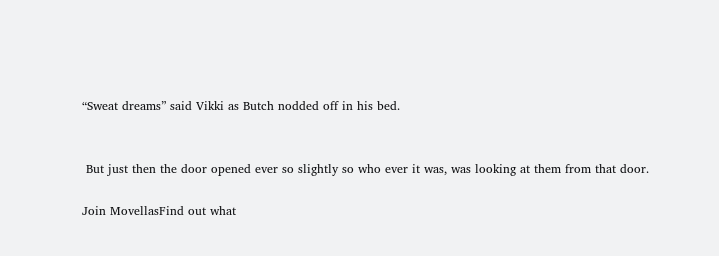“Sweat dreams” said Vikki as Butch nodded off in his bed.


 But just then the door opened ever so slightly so who ever it was, was looking at them from that door.

Join MovellasFind out what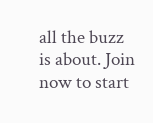all the buzz is about. Join now to start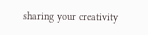sharing your creativity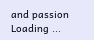and passion
Loading ...